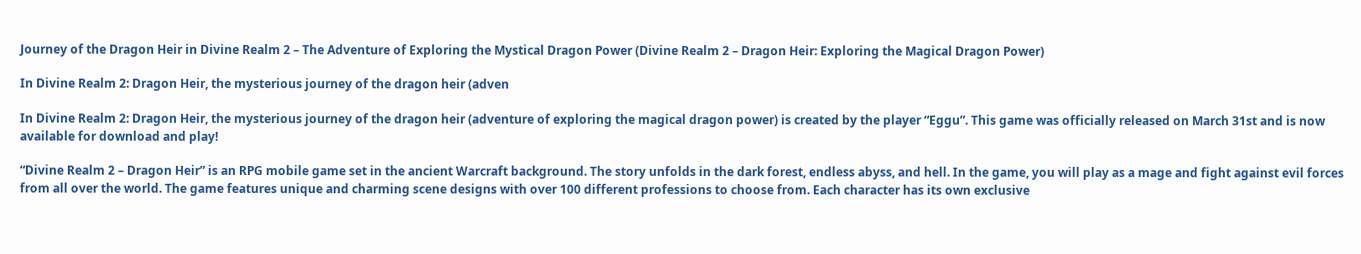Journey of the Dragon Heir in Divine Realm 2 – The Adventure of Exploring the Mystical Dragon Power (Divine Realm 2 – Dragon Heir: Exploring the Magical Dragon Power)

In Divine Realm 2: Dragon Heir, the mysterious journey of the dragon heir (adven

In Divine Realm 2: Dragon Heir, the mysterious journey of the dragon heir (adventure of exploring the magical dragon power) is created by the player “Eggu”. This game was officially released on March 31st and is now available for download and play!

“Divine Realm 2 – Dragon Heir” is an RPG mobile game set in the ancient Warcraft background. The story unfolds in the dark forest, endless abyss, and hell. In the game, you will play as a mage and fight against evil forces from all over the world. The game features unique and charming scene designs with over 100 different professions to choose from. Each character has its own exclusive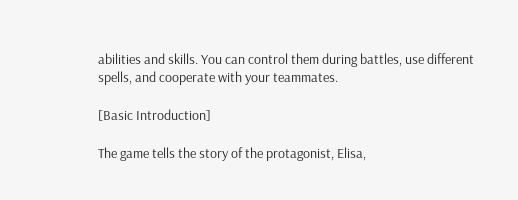abilities and skills. You can control them during battles, use different spells, and cooperate with your teammates.

[Basic Introduction]

The game tells the story of the protagonist, Elisa,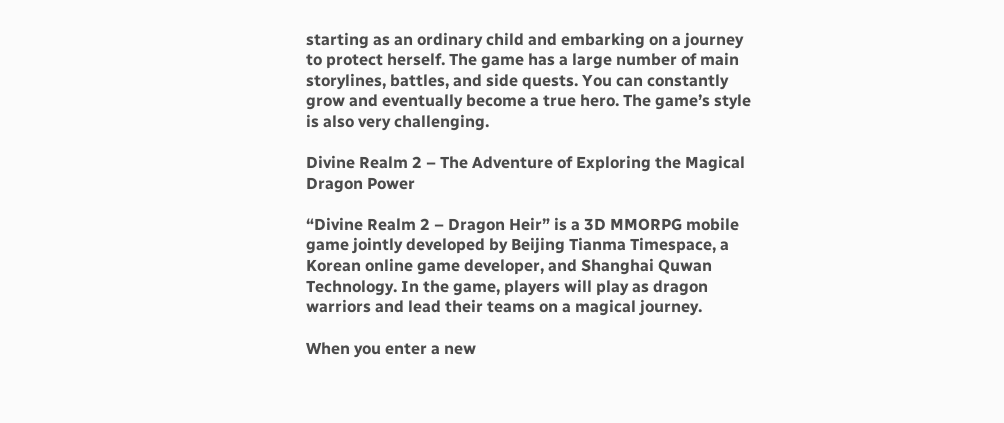starting as an ordinary child and embarking on a journey to protect herself. The game has a large number of main storylines, battles, and side quests. You can constantly grow and eventually become a true hero. The game’s style is also very challenging.

Divine Realm 2 – The Adventure of Exploring the Magical Dragon Power

“Divine Realm 2 – Dragon Heir” is a 3D MMORPG mobile game jointly developed by Beijing Tianma Timespace, a Korean online game developer, and Shanghai Quwan Technology. In the game, players will play as dragon warriors and lead their teams on a magical journey.

When you enter a new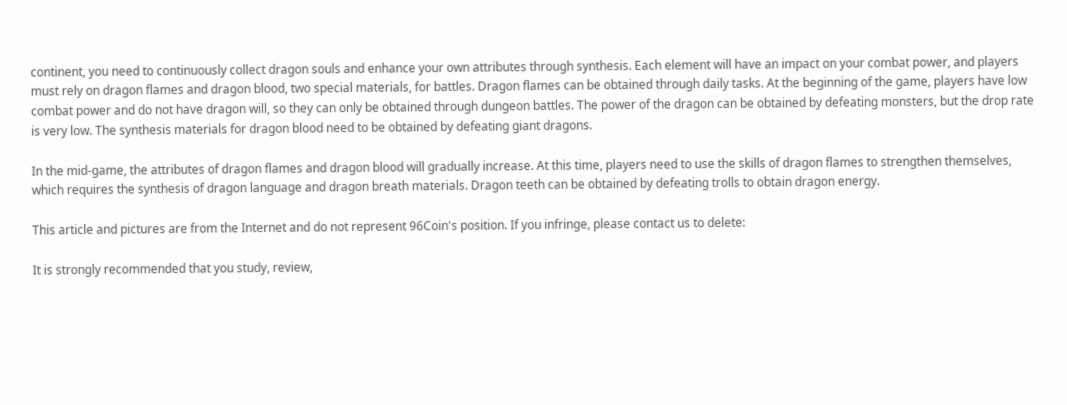continent, you need to continuously collect dragon souls and enhance your own attributes through synthesis. Each element will have an impact on your combat power, and players must rely on dragon flames and dragon blood, two special materials, for battles. Dragon flames can be obtained through daily tasks. At the beginning of the game, players have low combat power and do not have dragon will, so they can only be obtained through dungeon battles. The power of the dragon can be obtained by defeating monsters, but the drop rate is very low. The synthesis materials for dragon blood need to be obtained by defeating giant dragons.

In the mid-game, the attributes of dragon flames and dragon blood will gradually increase. At this time, players need to use the skills of dragon flames to strengthen themselves, which requires the synthesis of dragon language and dragon breath materials. Dragon teeth can be obtained by defeating trolls to obtain dragon energy.

This article and pictures are from the Internet and do not represent 96Coin's position. If you infringe, please contact us to delete:

It is strongly recommended that you study, review,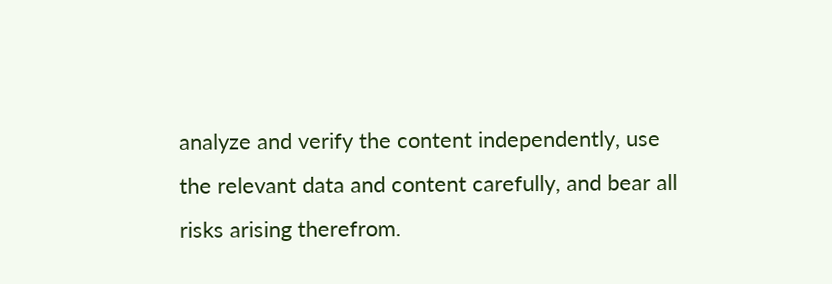analyze and verify the content independently, use the relevant data and content carefully, and bear all risks arising therefrom.